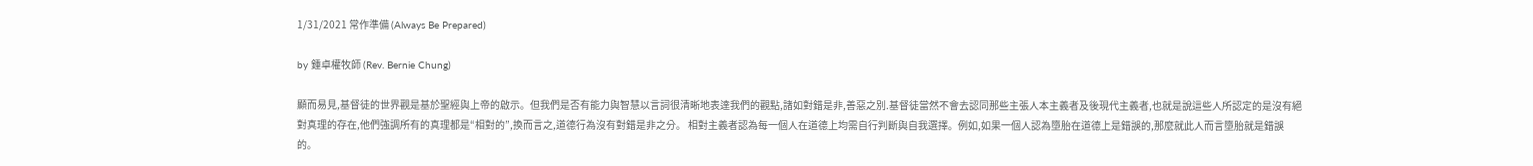1/31/2021 常作準備 (Always Be Prepared)

by 鍾卓權牧師 (Rev. Bernie Chung)

顯而易見,基督徒的世界觀是基於聖經與上帝的啟示。但我們是否有能力與智慧以言詞很清晰地表達我們的觀點,諸如對錯是非,善惡之別.基督徒當然不會去認同那些主張人本主義者及後現代主義者,也就是說這些人所認定的是沒有絕對真理的存在,他們強調所有的真理都是“相對的”,換而言之,道德行為沒有對錯是非之分。 相對主義者認為每一個人在道德上均需自行判斷與自我選擇。例如,如果一個人認為墮胎在道德上是錯誤的,那麼就此人而言墮胎就是錯誤的。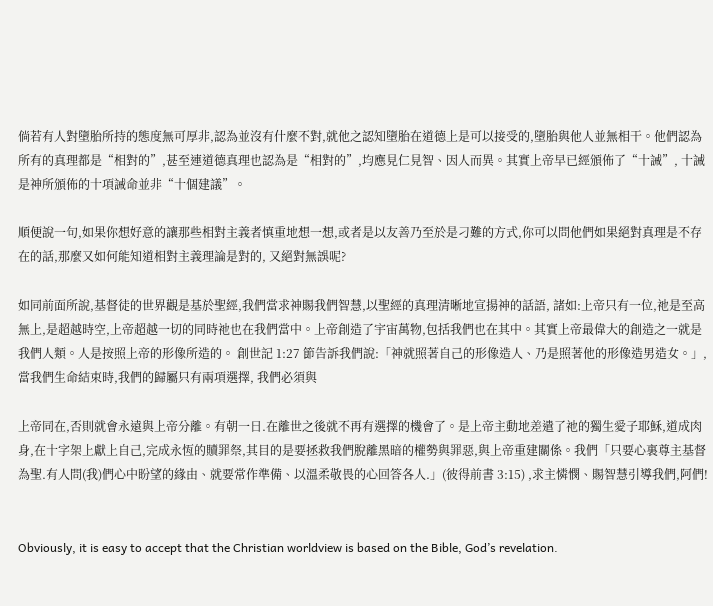倘若有人對墮胎所持的態度無可厚非,認為並沒有什麼不對,就他之認知墮胎在道德上是可以接受的,墮胎與他人並無相干。他們認為所有的真理都是“相對的”,甚至連道德真理也認為是“相對的”,均應見仁見智、因人而異。其實上帝早已經頒佈了“十誡”, 十誡是神所頒佈的十項誡命並非“十個建議”。

順便說一句,如果你想好意的讓那些相對主義者慎重地想一想,或者是以友善乃至於是刁難的方式,你可以問他們如果絕對真理是不存在的話,那麼又如何能知道相對主義理論是對的, 又絕對無誤呢?

如同前面所說,基督徒的世界觀是基於聖經,我們當求神賜我們智慧,以聖經的真理清晰地宣揚神的話語, 諸如:上帝只有一位,祂是至高無上,是超越時空,上帝超越一切的同時祂也在我們當中。上帝創造了宇宙萬物,包括我們也在其中。其實上帝最偉大的創造之一就是我們人類。人是按照上帝的形像所造的。 創世記 1:27 節告訴我們說:「神就照著自己的形像造人、乃是照著他的形像造男造女。」,當我們生命結束時,我們的歸屬只有兩項選擇, 我們必須與

上帝同在,否則就會永遠與上帝分離。有朝一日.在離世之後就不再有選擇的機會了。是上帝主動地差遣了祂的獨生愛子耶穌,道成肉身,在十字架上獻上自己,完成永恆的贖罪祭,其目的是要拯救我們脫離黑暗的權勢與罪惡,與上帝重建關係。我們「只要心裏尊主基督為聖.有人問(我)們心中盼望的緣由、就要常作準備、以溫柔敬畏的心回答各人.」(彼得前書 3:15) ,求主憐憫、賜智慧引導我們,阿們!


Obviously, it is easy to accept that the Christian worldview is based on the Bible, God’s revelation.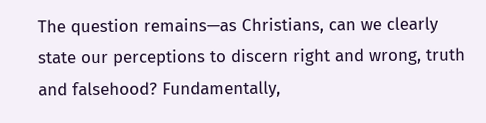The question remains—as Christians, can we clearly state our perceptions to discern right and wrong, truth and falsehood? Fundamentally,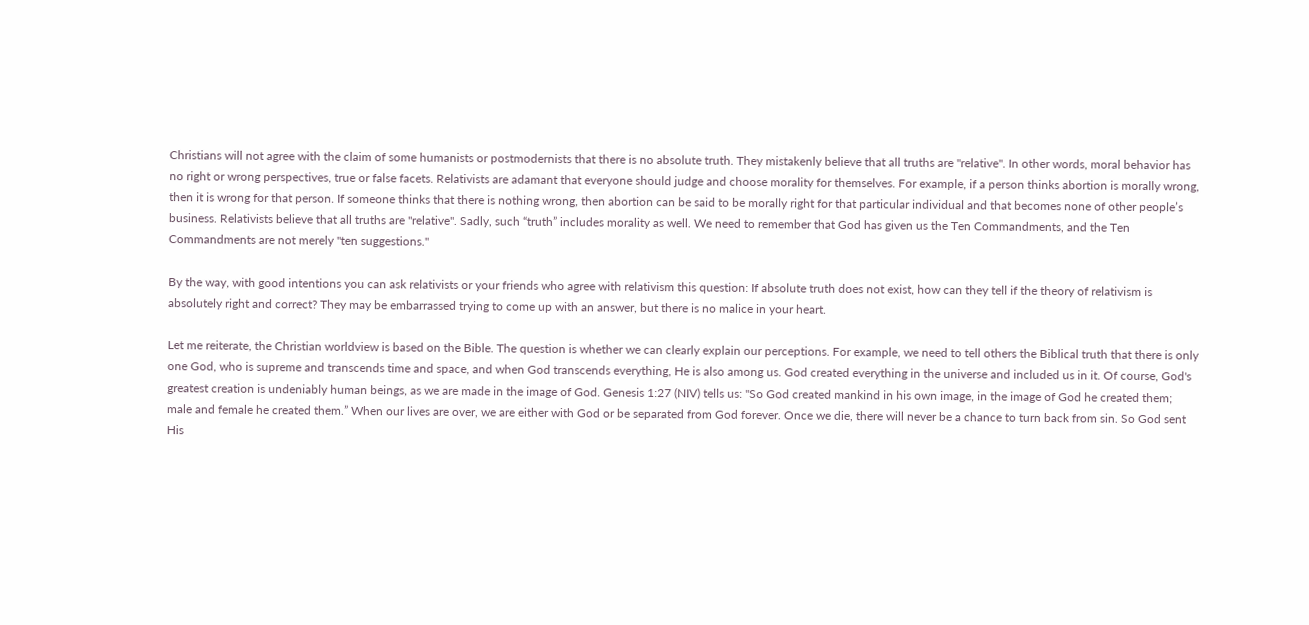Christians will not agree with the claim of some humanists or postmodernists that there is no absolute truth. They mistakenly believe that all truths are "relative". In other words, moral behavior has no right or wrong perspectives, true or false facets. Relativists are adamant that everyone should judge and choose morality for themselves. For example, if a person thinks abortion is morally wrong, then it is wrong for that person. If someone thinks that there is nothing wrong, then abortion can be said to be morally right for that particular individual and that becomes none of other people’s business. Relativists believe that all truths are "relative". Sadly, such “truth” includes morality as well. We need to remember that God has given us the Ten Commandments, and the Ten Commandments are not merely "ten suggestions."

By the way, with good intentions you can ask relativists or your friends who agree with relativism this question: If absolute truth does not exist, how can they tell if the theory of relativism is absolutely right and correct? They may be embarrassed trying to come up with an answer, but there is no malice in your heart.

Let me reiterate, the Christian worldview is based on the Bible. The question is whether we can clearly explain our perceptions. For example, we need to tell others the Biblical truth that there is only one God, who is supreme and transcends time and space, and when God transcends everything, He is also among us. God created everything in the universe and included us in it. Of course, God's greatest creation is undeniably human beings, as we are made in the image of God. Genesis 1:27 (NIV) tells us: "So God created mankind in his own image, in the image of God he created them; male and female he created them.” When our lives are over, we are either with God or be separated from God forever. Once we die, there will never be a chance to turn back from sin. So God sent His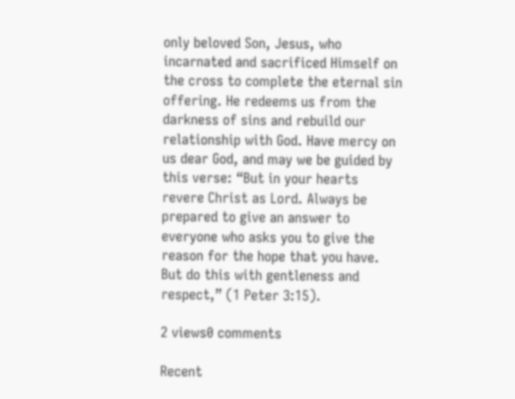only beloved Son, Jesus, who incarnated and sacrificed Himself on the cross to complete the eternal sin offering. He redeems us from the darkness of sins and rebuild our relationship with God. Have mercy on us dear God, and may we be guided by this verse: “But in your hearts revere Christ as Lord. Always be prepared to give an answer to everyone who asks you to give the reason for the hope that you have. But do this with gentleness and respect,” (1 Peter 3:15).

2 views0 comments

Recent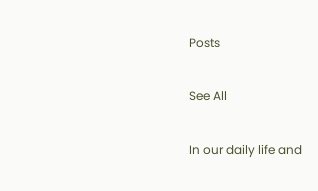Posts

See All

In our daily life and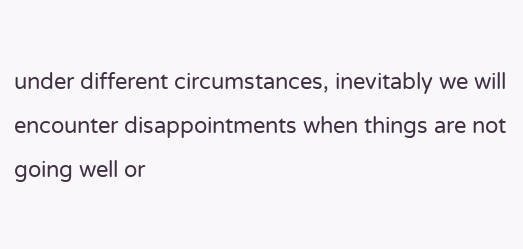under different circumstances, inevitably we will encounter disappointments when things are not going well or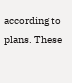according to plans. These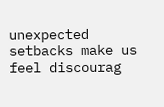unexpected setbacks make us feel discourag